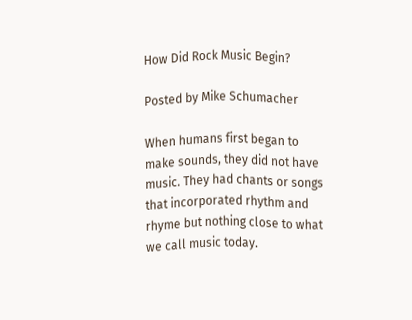How Did Rock Music Begin?

Posted by Mike Schumacher

When humans first began to make sounds, they did not have music. They had chants or songs that incorporated rhythm and rhyme but nothing close to what we call music today.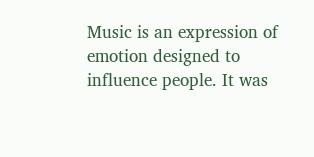Music is an expression of emotion designed to influence people. It was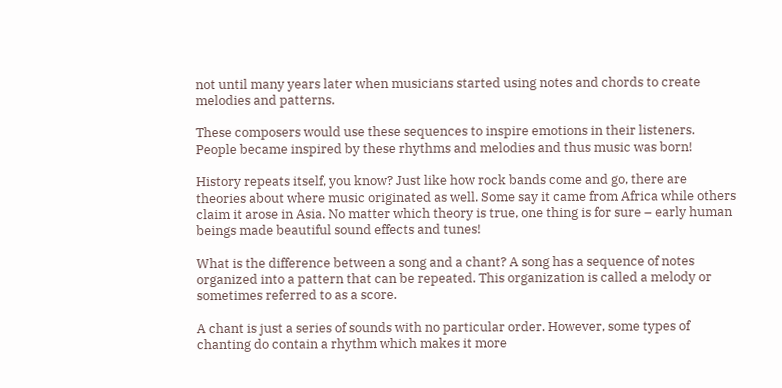not until many years later when musicians started using notes and chords to create melodies and patterns.

These composers would use these sequences to inspire emotions in their listeners. People became inspired by these rhythms and melodies and thus music was born!

History repeats itself, you know? Just like how rock bands come and go, there are theories about where music originated as well. Some say it came from Africa while others claim it arose in Asia. No matter which theory is true, one thing is for sure – early human beings made beautiful sound effects and tunes!

What is the difference between a song and a chant? A song has a sequence of notes organized into a pattern that can be repeated. This organization is called a melody or sometimes referred to as a score.

A chant is just a series of sounds with no particular order. However, some types of chanting do contain a rhythm which makes it more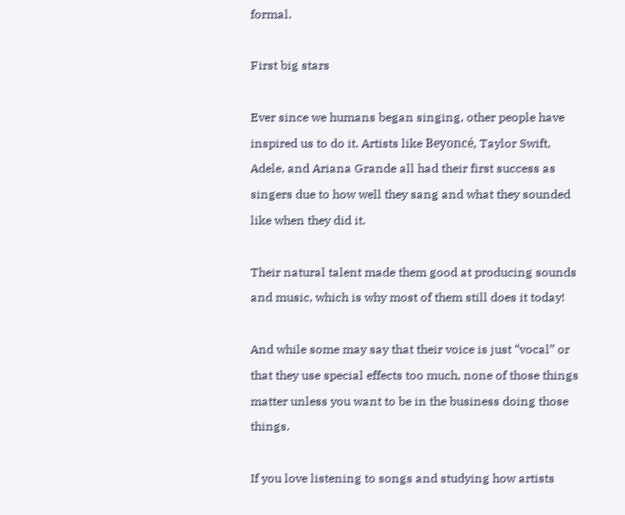formal.

First big stars

Ever since we humans began singing, other people have inspired us to do it. Artists like Beyoncé, Taylor Swift, Adele, and Ariana Grande all had their first success as singers due to how well they sang and what they sounded like when they did it.

Their natural talent made them good at producing sounds and music, which is why most of them still does it today!

And while some may say that their voice is just “vocal” or that they use special effects too much, none of those things matter unless you want to be in the business doing those things.

If you love listening to songs and studying how artists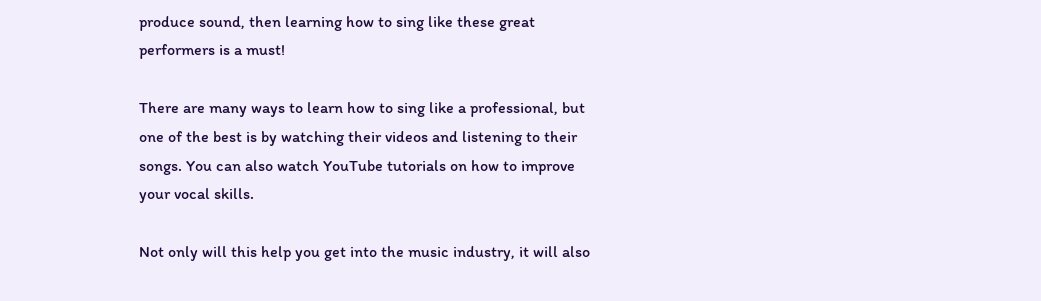produce sound, then learning how to sing like these great performers is a must!

There are many ways to learn how to sing like a professional, but one of the best is by watching their videos and listening to their songs. You can also watch YouTube tutorials on how to improve your vocal skills.

Not only will this help you get into the music industry, it will also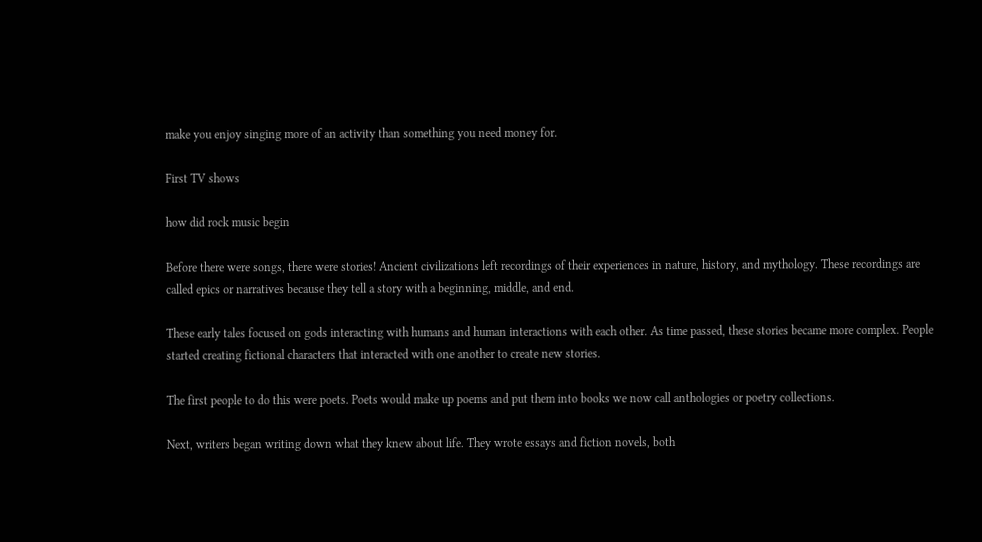make you enjoy singing more of an activity than something you need money for.

First TV shows

how did rock music begin

Before there were songs, there were stories! Ancient civilizations left recordings of their experiences in nature, history, and mythology. These recordings are called epics or narratives because they tell a story with a beginning, middle, and end.

These early tales focused on gods interacting with humans and human interactions with each other. As time passed, these stories became more complex. People started creating fictional characters that interacted with one another to create new stories.

The first people to do this were poets. Poets would make up poems and put them into books we now call anthologies or poetry collections.

Next, writers began writing down what they knew about life. They wrote essays and fiction novels, both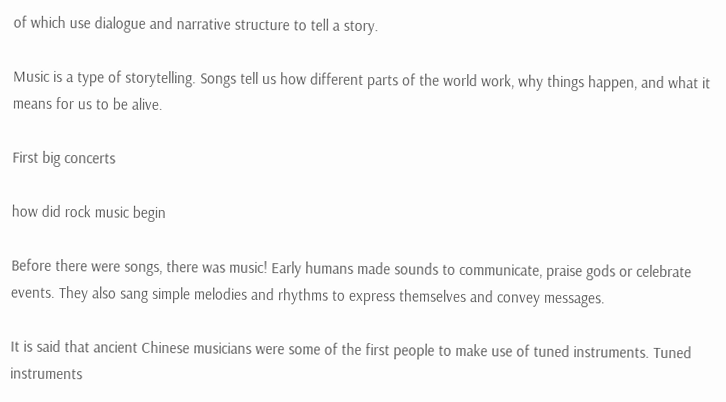of which use dialogue and narrative structure to tell a story.

Music is a type of storytelling. Songs tell us how different parts of the world work, why things happen, and what it means for us to be alive.

First big concerts

how did rock music begin

Before there were songs, there was music! Early humans made sounds to communicate, praise gods or celebrate events. They also sang simple melodies and rhythms to express themselves and convey messages.

It is said that ancient Chinese musicians were some of the first people to make use of tuned instruments. Tuned instruments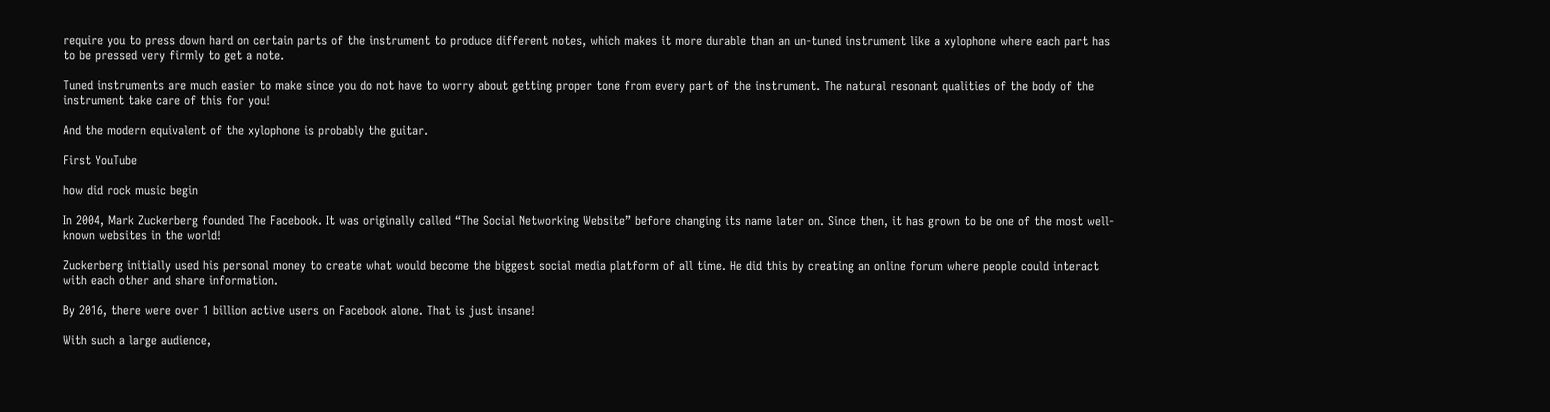require you to press down hard on certain parts of the instrument to produce different notes, which makes it more durable than an un-tuned instrument like a xylophone where each part has to be pressed very firmly to get a note.

Tuned instruments are much easier to make since you do not have to worry about getting proper tone from every part of the instrument. The natural resonant qualities of the body of the instrument take care of this for you!

And the modern equivalent of the xylophone is probably the guitar.

First YouTube

how did rock music begin

In 2004, Mark Zuckerberg founded The Facebook. It was originally called “The Social Networking Website” before changing its name later on. Since then, it has grown to be one of the most well-known websites in the world!

Zuckerberg initially used his personal money to create what would become the biggest social media platform of all time. He did this by creating an online forum where people could interact with each other and share information.

By 2016, there were over 1 billion active users on Facebook alone. That is just insane!

With such a large audience,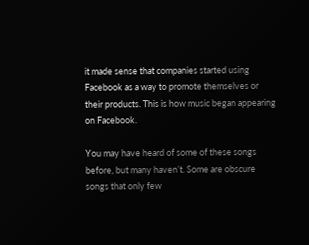it made sense that companies started using Facebook as a way to promote themselves or their products. This is how music began appearing on Facebook.

You may have heard of some of these songs before, but many haven’t. Some are obscure songs that only few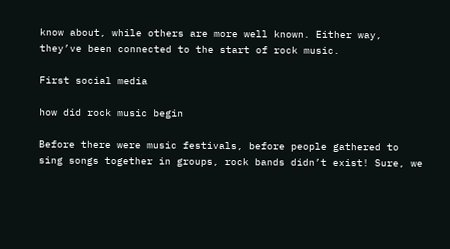know about, while others are more well known. Either way, they’ve been connected to the start of rock music.

First social media

how did rock music begin

Before there were music festivals, before people gathered to sing songs together in groups, rock bands didn’t exist! Sure, we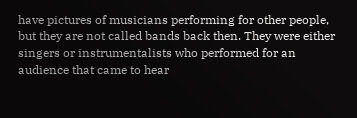have pictures of musicians performing for other people, but they are not called bands back then. They were either singers or instrumentalists who performed for an audience that came to hear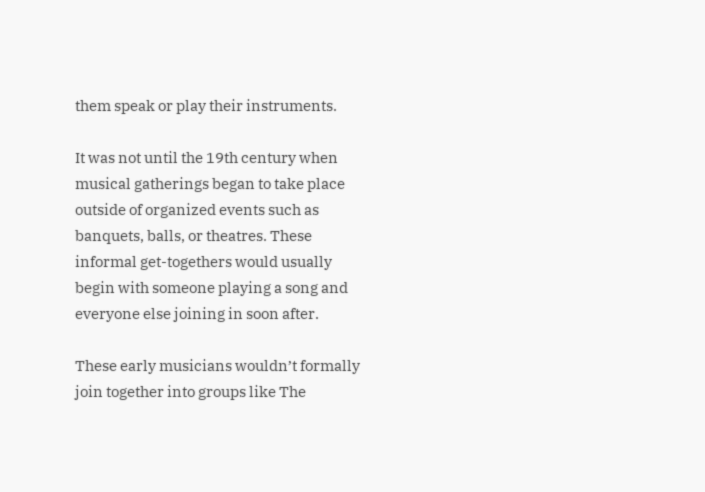them speak or play their instruments.

It was not until the 19th century when musical gatherings began to take place outside of organized events such as banquets, balls, or theatres. These informal get-togethers would usually begin with someone playing a song and everyone else joining in soon after.

These early musicians wouldn’t formally join together into groups like The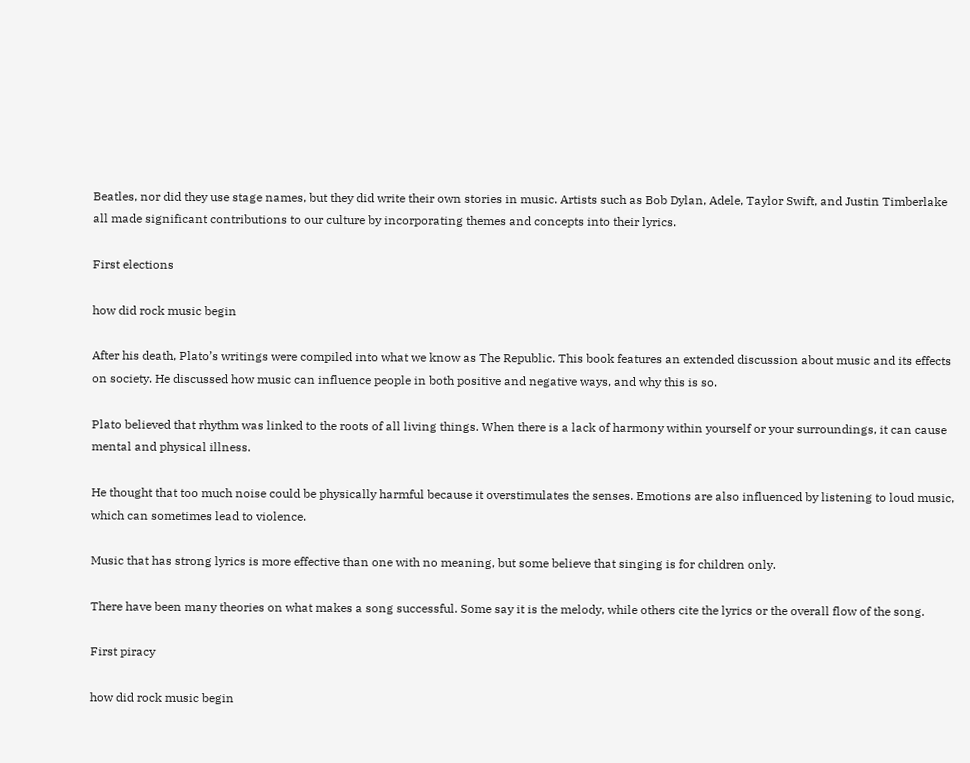Beatles, nor did they use stage names, but they did write their own stories in music. Artists such as Bob Dylan, Adele, Taylor Swift, and Justin Timberlake all made significant contributions to our culture by incorporating themes and concepts into their lyrics.

First elections

how did rock music begin

After his death, Plato’s writings were compiled into what we know as The Republic. This book features an extended discussion about music and its effects on society. He discussed how music can influence people in both positive and negative ways, and why this is so.

Plato believed that rhythm was linked to the roots of all living things. When there is a lack of harmony within yourself or your surroundings, it can cause mental and physical illness.

He thought that too much noise could be physically harmful because it overstimulates the senses. Emotions are also influenced by listening to loud music, which can sometimes lead to violence.

Music that has strong lyrics is more effective than one with no meaning, but some believe that singing is for children only.

There have been many theories on what makes a song successful. Some say it is the melody, while others cite the lyrics or the overall flow of the song.

First piracy

how did rock music begin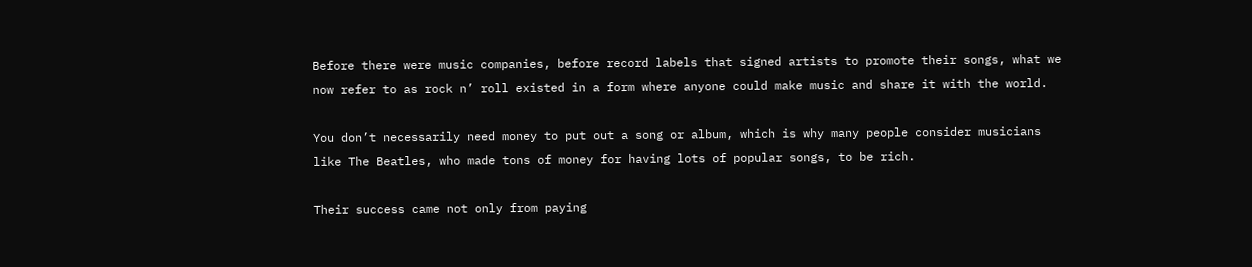Before there were music companies, before record labels that signed artists to promote their songs, what we now refer to as rock n’ roll existed in a form where anyone could make music and share it with the world.

You don’t necessarily need money to put out a song or album, which is why many people consider musicians like The Beatles, who made tons of money for having lots of popular songs, to be rich.

Their success came not only from paying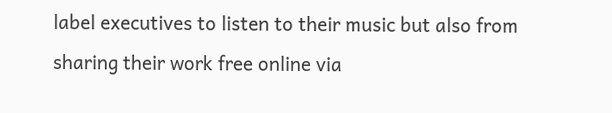label executives to listen to their music but also from sharing their work free online via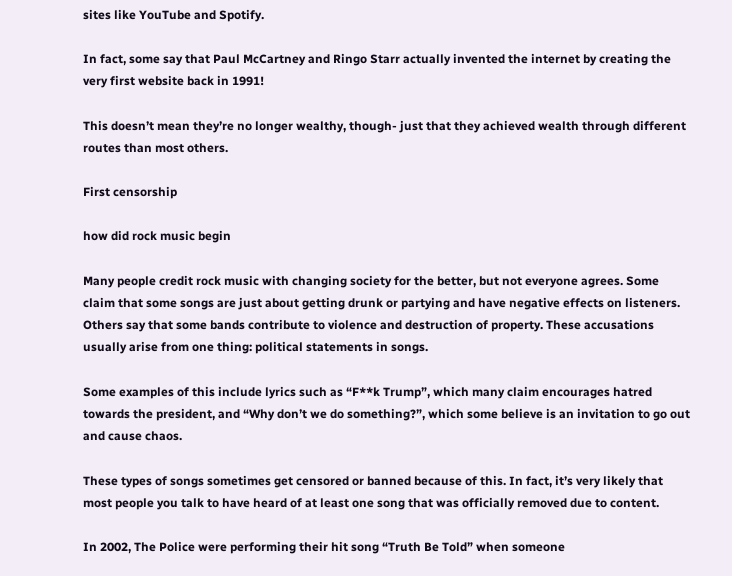sites like YouTube and Spotify.

In fact, some say that Paul McCartney and Ringo Starr actually invented the internet by creating the very first website back in 1991!

This doesn’t mean they’re no longer wealthy, though- just that they achieved wealth through different routes than most others.

First censorship

how did rock music begin

Many people credit rock music with changing society for the better, but not everyone agrees. Some claim that some songs are just about getting drunk or partying and have negative effects on listeners. Others say that some bands contribute to violence and destruction of property. These accusations usually arise from one thing: political statements in songs.

Some examples of this include lyrics such as “F**k Trump”, which many claim encourages hatred towards the president, and “Why don’t we do something?”, which some believe is an invitation to go out and cause chaos.

These types of songs sometimes get censored or banned because of this. In fact, it’s very likely that most people you talk to have heard of at least one song that was officially removed due to content.

In 2002, The Police were performing their hit song “Truth Be Told” when someone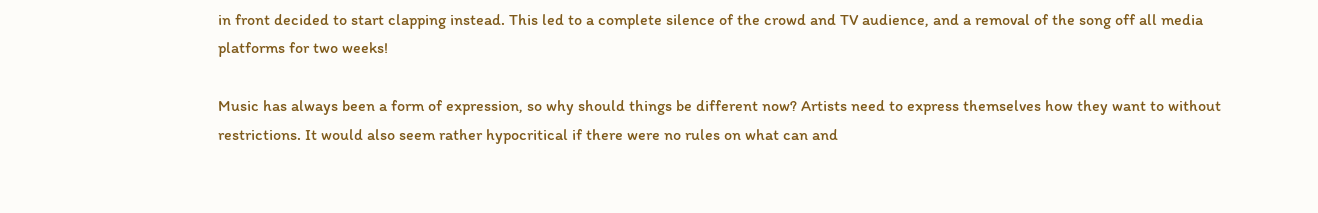in front decided to start clapping instead. This led to a complete silence of the crowd and TV audience, and a removal of the song off all media platforms for two weeks!

Music has always been a form of expression, so why should things be different now? Artists need to express themselves how they want to without restrictions. It would also seem rather hypocritical if there were no rules on what can and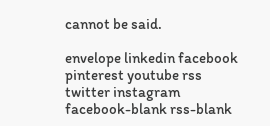cannot be said.

envelope linkedin facebook pinterest youtube rss twitter instagram facebook-blank rss-blank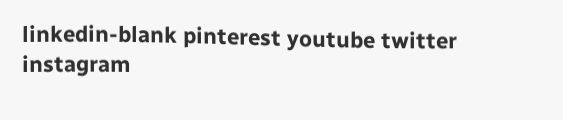linkedin-blank pinterest youtube twitter instagram